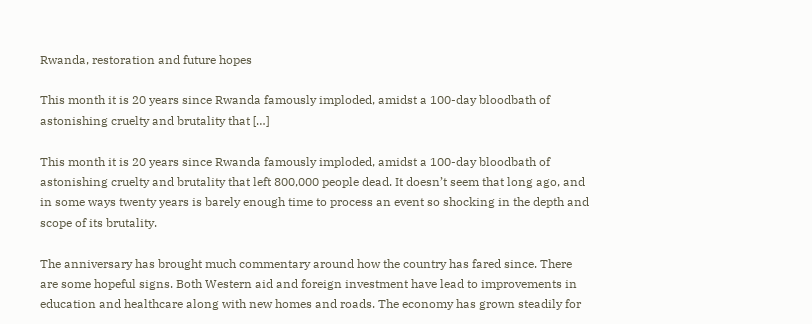Rwanda, restoration and future hopes

This month it is 20 years since Rwanda famously imploded, amidst a 100-day bloodbath of astonishing cruelty and brutality that […]

This month it is 20 years since Rwanda famously imploded, amidst a 100-day bloodbath of astonishing cruelty and brutality that left 800,000 people dead. It doesn’t seem that long ago, and in some ways twenty years is barely enough time to process an event so shocking in the depth and scope of its brutality.

The anniversary has brought much commentary around how the country has fared since. There are some hopeful signs. Both Western aid and foreign investment have lead to improvements in education and healthcare along with new homes and roads. The economy has grown steadily for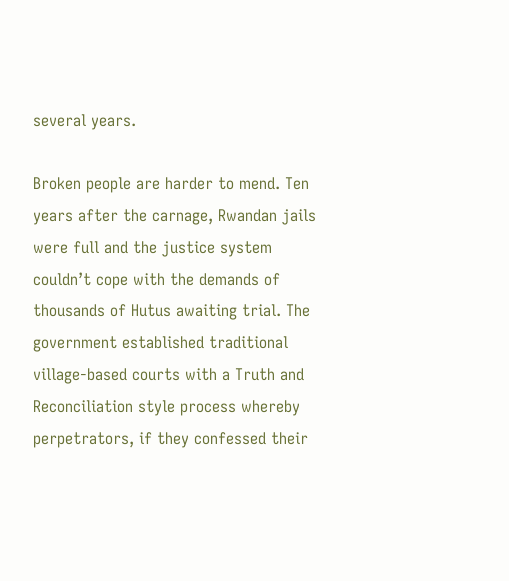several years.

Broken people are harder to mend. Ten years after the carnage, Rwandan jails were full and the justice system couldn’t cope with the demands of thousands of Hutus awaiting trial. The government established traditional village-based courts with a Truth and Reconciliation style process whereby perpetrators, if they confessed their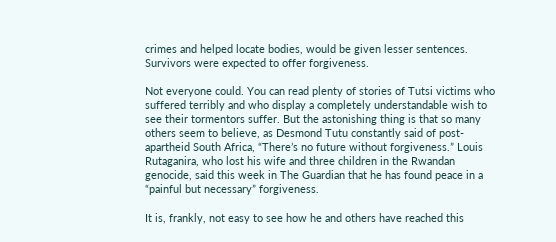crimes and helped locate bodies, would be given lesser sentences. Survivors were expected to offer forgiveness.

Not everyone could. You can read plenty of stories of Tutsi victims who suffered terribly and who display a completely understandable wish to see their tormentors suffer. But the astonishing thing is that so many others seem to believe, as Desmond Tutu constantly said of post-apartheid South Africa, “There’s no future without forgiveness.” Louis Rutaganira, who lost his wife and three children in the Rwandan genocide, said this week in The Guardian that he has found peace in a “painful but necessary” forgiveness.

It is, frankly, not easy to see how he and others have reached this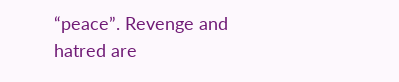“peace”. Revenge and hatred are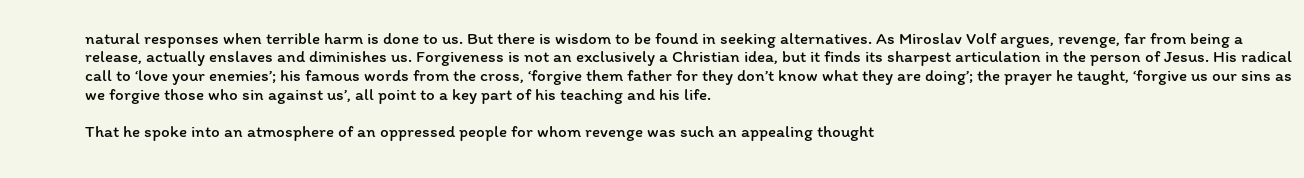natural responses when terrible harm is done to us. But there is wisdom to be found in seeking alternatives. As Miroslav Volf argues, revenge, far from being a release, actually enslaves and diminishes us. Forgiveness is not an exclusively a Christian idea, but it finds its sharpest articulation in the person of Jesus. His radical call to ‘love your enemies’; his famous words from the cross, ‘forgive them father for they don’t know what they are doing’; the prayer he taught, ‘forgive us our sins as we forgive those who sin against us’, all point to a key part of his teaching and his life.

That he spoke into an atmosphere of an oppressed people for whom revenge was such an appealing thought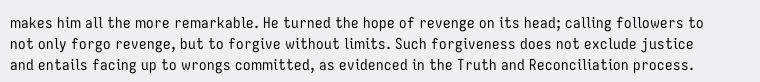makes him all the more remarkable. He turned the hope of revenge on its head; calling followers to not only forgo revenge, but to forgive without limits. Such forgiveness does not exclude justice and entails facing up to wrongs committed, as evidenced in the Truth and Reconciliation process.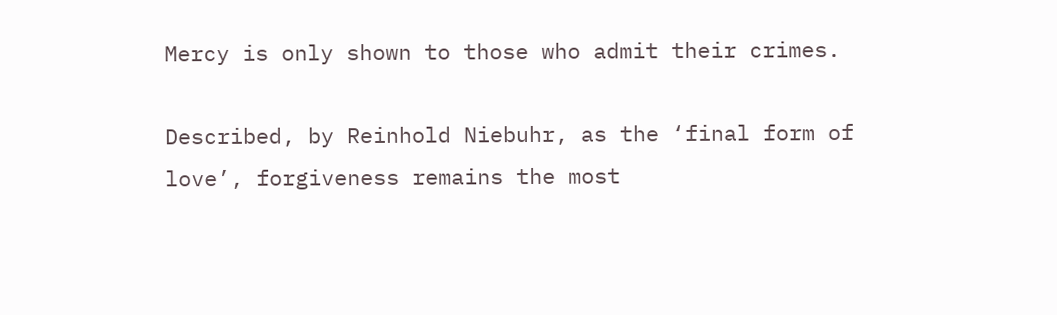Mercy is only shown to those who admit their crimes.

Described, by Reinhold Niebuhr, as the ‘final form of love’, forgiveness remains the most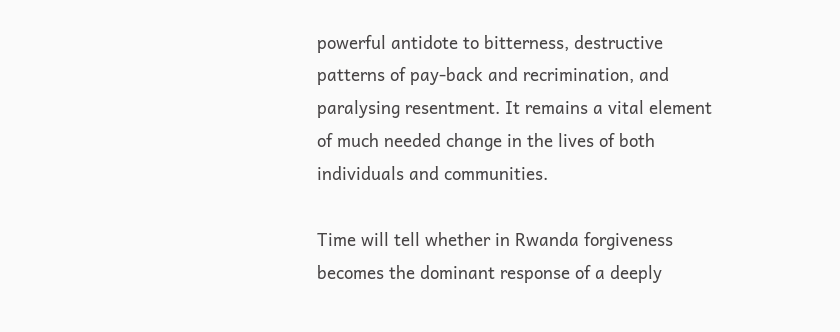powerful antidote to bitterness, destructive patterns of pay-back and recrimination, and paralysing resentment. It remains a vital element of much needed change in the lives of both individuals and communities.

Time will tell whether in Rwanda forgiveness becomes the dominant response of a deeply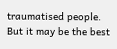traumatised people. But it may be the best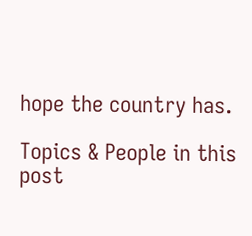hope the country has.

Topics & People in this post